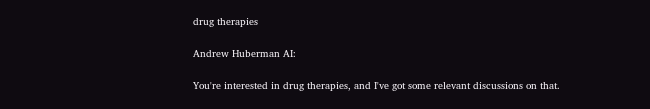drug therapies

Andrew Huberman AI:

You're interested in drug therapies, and I've got some relevant discussions on that.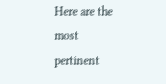Here are the most pertinent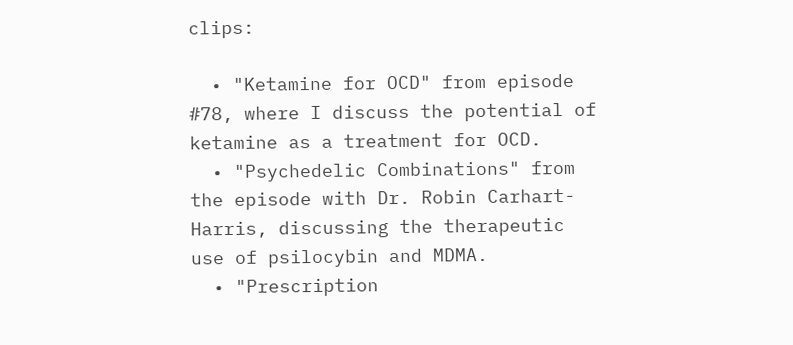clips:

  • "Ketamine for OCD" from episode #78, where I discuss the potential of ketamine as a treatment for OCD.
  • "Psychedelic Combinations" from the episode with Dr. Robin Carhart-Harris, discussing the therapeutic use of psilocybin and MDMA.
  • "Prescription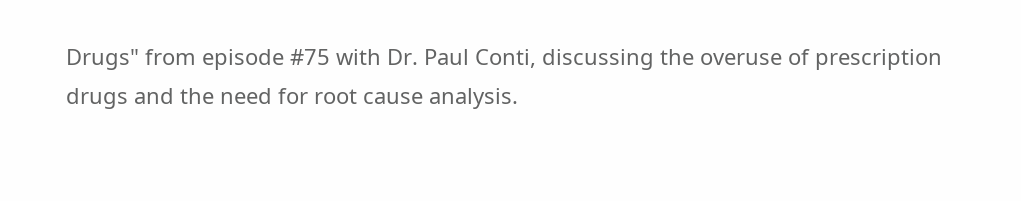Drugs" from episode #75 with Dr. Paul Conti, discussing the overuse of prescription drugs and the need for root cause analysis.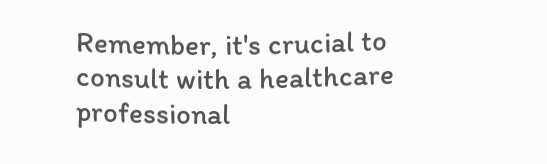Remember, it's crucial to consult with a healthcare professional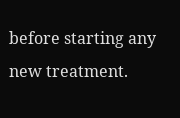before starting any new treatment.